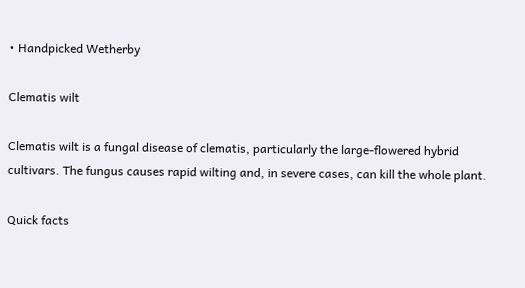• Handpicked Wetherby

Clematis wilt

Clematis wilt is a fungal disease of clematis, particularly the large-flowered hybrid cultivars. The fungus causes rapid wilting and, in severe cases, can kill the whole plant.

Quick facts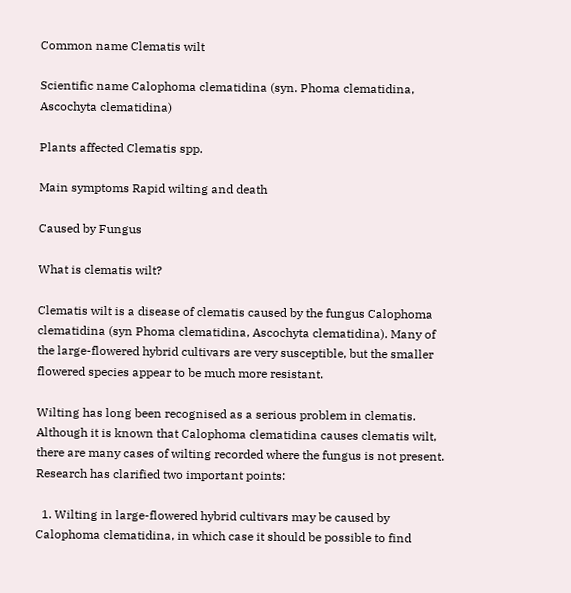Common name Clematis wilt

Scientific name Calophoma clematidina (syn. Phoma clematidina, Ascochyta clematidina)

Plants affected Clematis spp.

Main symptoms Rapid wilting and death

Caused by Fungus

What is clematis wilt?

Clematis wilt is a disease of clematis caused by the fungus Calophoma clematidina (syn Phoma clematidina, Ascochyta clematidina). Many of the large-flowered hybrid cultivars are very susceptible, but the smaller flowered species appear to be much more resistant.

Wilting has long been recognised as a serious problem in clematis. Although it is known that Calophoma clematidina causes clematis wilt, there are many cases of wilting recorded where the fungus is not present. Research has clarified two important points:

  1. Wilting in large-flowered hybrid cultivars may be caused by Calophoma clematidina, in which case it should be possible to find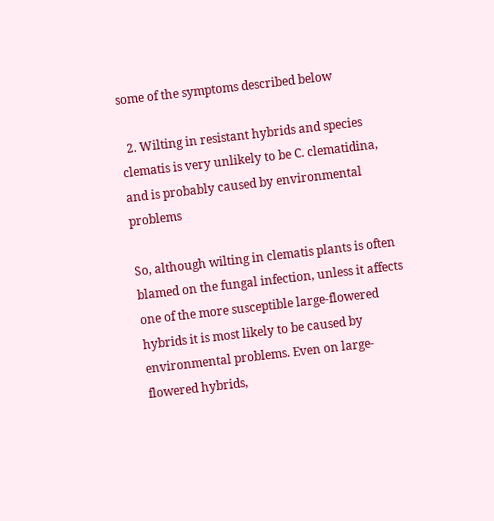some of the symptoms described below

  2. Wilting in resistant hybrids and species clematis is very unlikely to be C. clematidina, and is probably caused by environmental problems

So, although wilting in clematis plants is often blamed on the fungal infection, unless it affects one of the more susceptible large-flowered hybrids it is most likely to be caused by environmental problems. Even on large-flowered hybrids,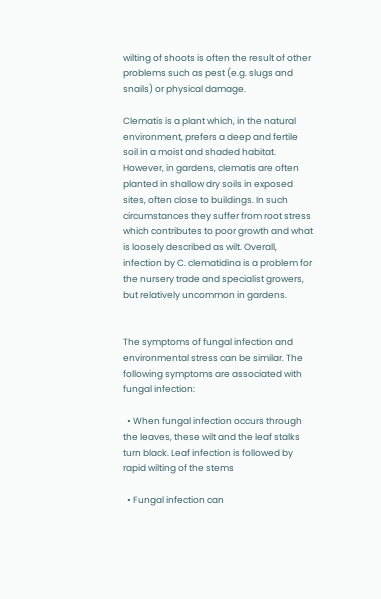wilting of shoots is often the result of other problems such as pest (e.g. slugs and snails) or physical damage.

Clematis is a plant which, in the natural environment, prefers a deep and fertile soil in a moist and shaded habitat. However, in gardens, clematis are often planted in shallow dry soils in exposed sites, often close to buildings. In such circumstances they suffer from root stress which contributes to poor growth and what is loosely described as wilt. Overall, infection by C. clematidina is a problem for the nursery trade and specialist growers, but relatively uncommon in gardens.


The symptoms of fungal infection and environmental stress can be similar. The following symptoms are associated with fungal infection:

  • When fungal infection occurs through the leaves, these wilt and the leaf stalks turn black. Leaf infection is followed by rapid wilting of the stems

  • Fungal infection can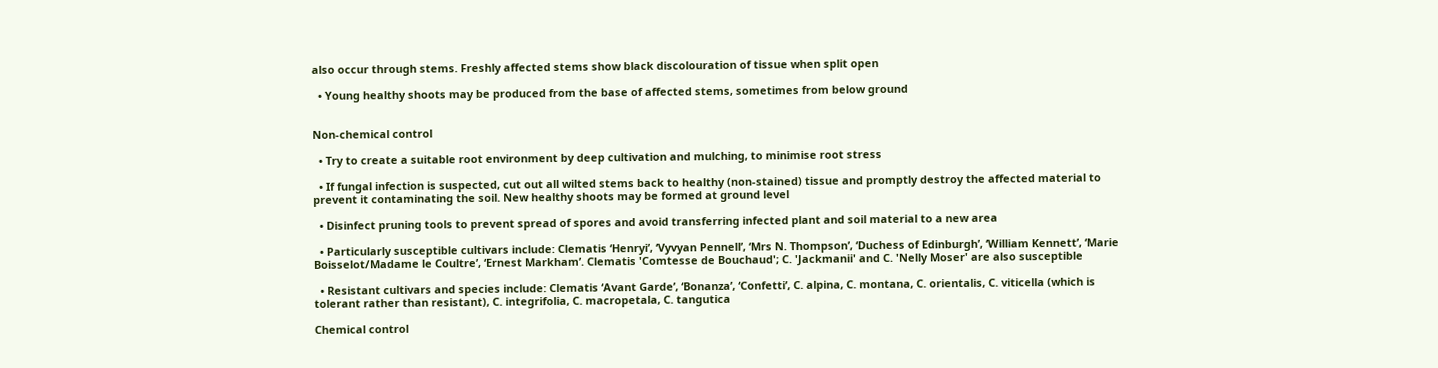also occur through stems. Freshly affected stems show black discolouration of tissue when split open

  • Young healthy shoots may be produced from the base of affected stems, sometimes from below ground


Non-chemical control

  • Try to create a suitable root environment by deep cultivation and mulching, to minimise root stress

  • If fungal infection is suspected, cut out all wilted stems back to healthy (non-stained) tissue and promptly destroy the affected material to prevent it contaminating the soil. New healthy shoots may be formed at ground level

  • Disinfect pruning tools to prevent spread of spores and avoid transferring infected plant and soil material to a new area

  • Particularly susceptible cultivars include: Clematis ‘Henryi’, ‘Vyvyan Pennell’, ‘Mrs N. Thompson’, ‘Duchess of Edinburgh’, ‘William Kennett’, ‘Marie Boisselot/Madame le Coultre’, ‘Ernest Markham’. Clematis 'Comtesse de Bouchaud'; C. 'Jackmanii' and C. 'Nelly Moser' are also susceptible

  • Resistant cultivars and species include: Clematis ‘Avant Garde’, ‘Bonanza’, ‘Confetti’, C. alpina, C. montana, C. orientalis, C. viticella (which is tolerant rather than resistant), C. integrifolia, C. macropetala, C. tangutica

Chemical control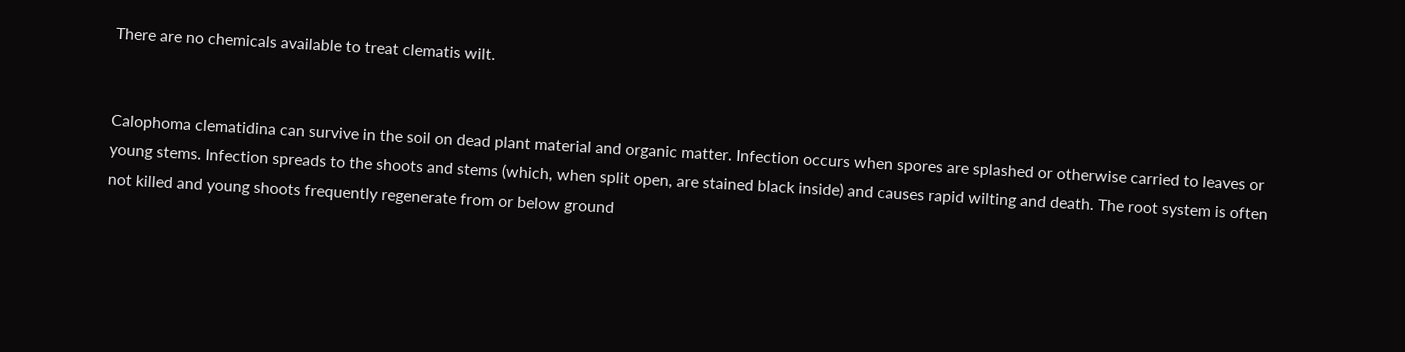There are no chemicals available to treat clematis wilt.


Calophoma clematidina can survive in the soil on dead plant material and organic matter. Infection occurs when spores are splashed or otherwise carried to leaves or young stems. Infection spreads to the shoots and stems (which, when split open, are stained black inside) and causes rapid wilting and death. The root system is often not killed and young shoots frequently regenerate from or below ground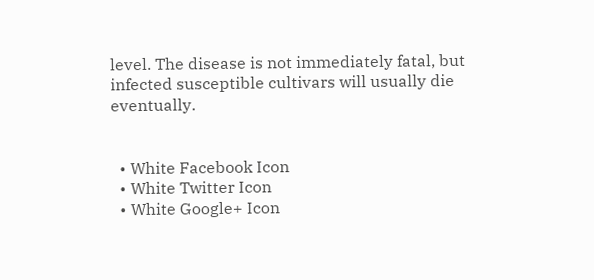level. The disease is not immediately fatal, but infected susceptible cultivars will usually die eventually.


  • White Facebook Icon
  • White Twitter Icon
  • White Google+ Icon